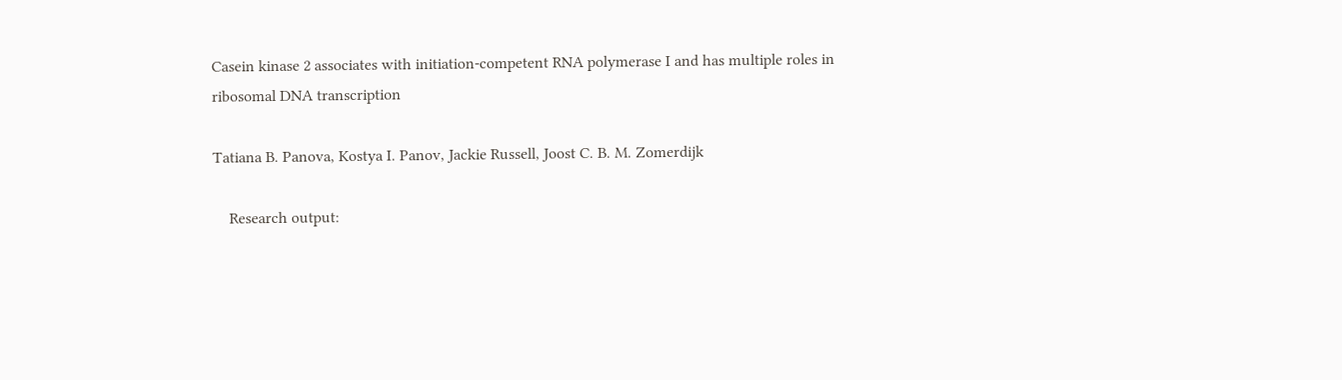Casein kinase 2 associates with initiation-competent RNA polymerase I and has multiple roles in ribosomal DNA transcription

Tatiana B. Panova, Kostya I. Panov, Jackie Russell, Joost C. B. M. Zomerdijk

    Research output: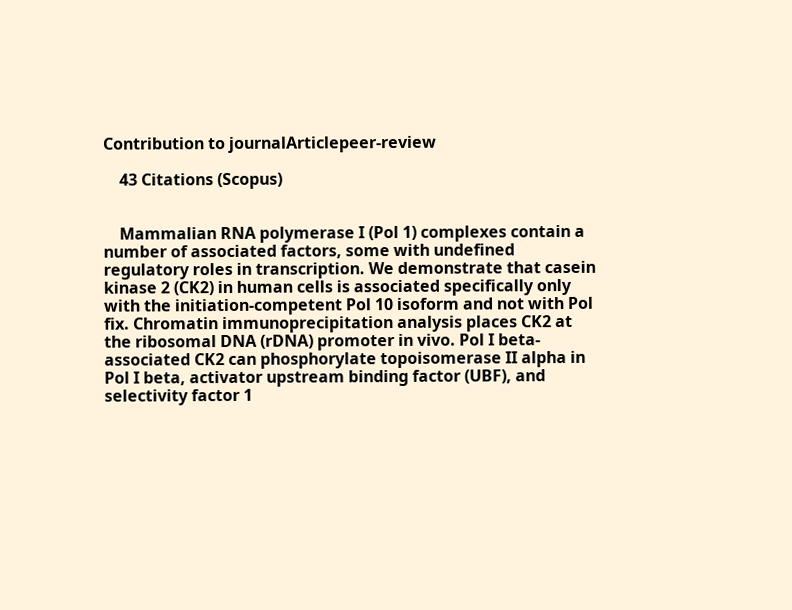Contribution to journalArticlepeer-review

    43 Citations (Scopus)


    Mammalian RNA polymerase I (Pol 1) complexes contain a number of associated factors, some with undefined regulatory roles in transcription. We demonstrate that casein kinase 2 (CK2) in human cells is associated specifically only with the initiation-competent Pol 10 isoform and not with Pol fix. Chromatin immunoprecipitation analysis places CK2 at the ribosomal DNA (rDNA) promoter in vivo. Pol I beta-associated CK2 can phosphorylate topoisomerase II alpha in Pol I beta, activator upstream binding factor (UBF), and selectivity factor 1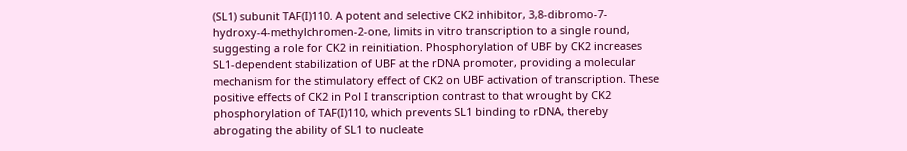(SL1) subunit TAF(I)110. A potent and selective CK2 inhibitor, 3,8-dibromo-7-hydroxy-4-methylchromen-2-one, limits in vitro transcription to a single round, suggesting a role for CK2 in reinitiation. Phosphorylation of UBF by CK2 increases SL1-dependent stabilization of UBF at the rDNA promoter, providing a molecular mechanism for the stimulatory effect of CK2 on UBF activation of transcription. These positive effects of CK2 in Pol I transcription contrast to that wrought by CK2 phosphorylation of TAF(I)110, which prevents SL1 binding to rDNA, thereby abrogating the ability of SL1 to nucleate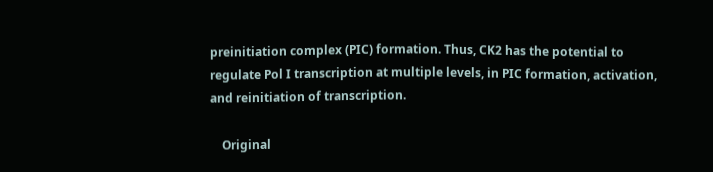preinitiation complex (PIC) formation. Thus, CK2 has the potential to regulate Pol I transcription at multiple levels, in PIC formation, activation, and reinitiation of transcription.

    Original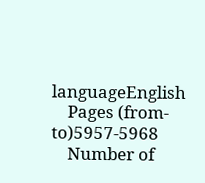languageEnglish
    Pages (from-to)5957-5968
    Number of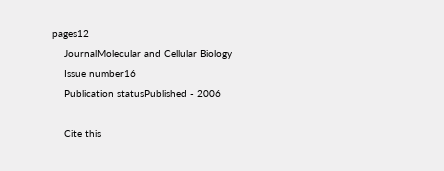pages12
    JournalMolecular and Cellular Biology
    Issue number16
    Publication statusPublished - 2006

    Cite this